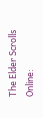The Elder Scrolls Online: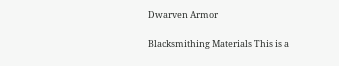Dwarven Armor

Blacksmithing Materials This is a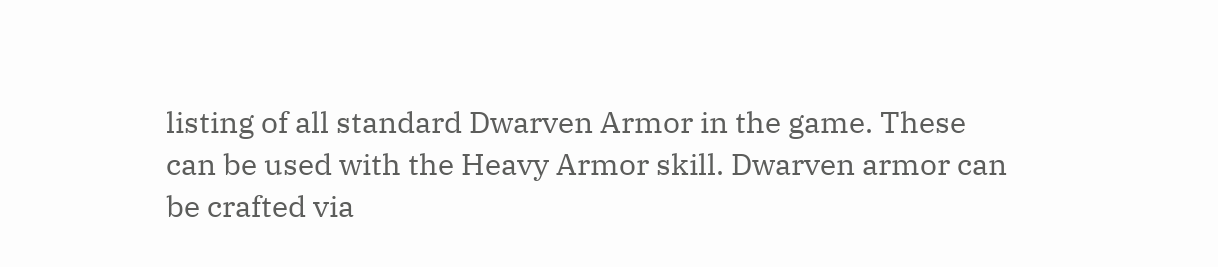listing of all standard Dwarven Armor in the game. These can be used with the Heavy Armor skill. Dwarven armor can be crafted via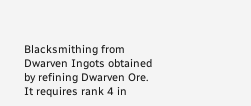Blacksmithing from Dwarven Ingots obtained by refining Dwarven Ore. It requires rank 4 in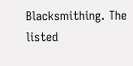Blacksmithing. The listed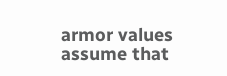armor values assume that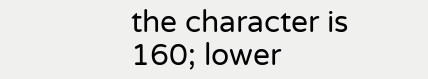the character is 160; lower